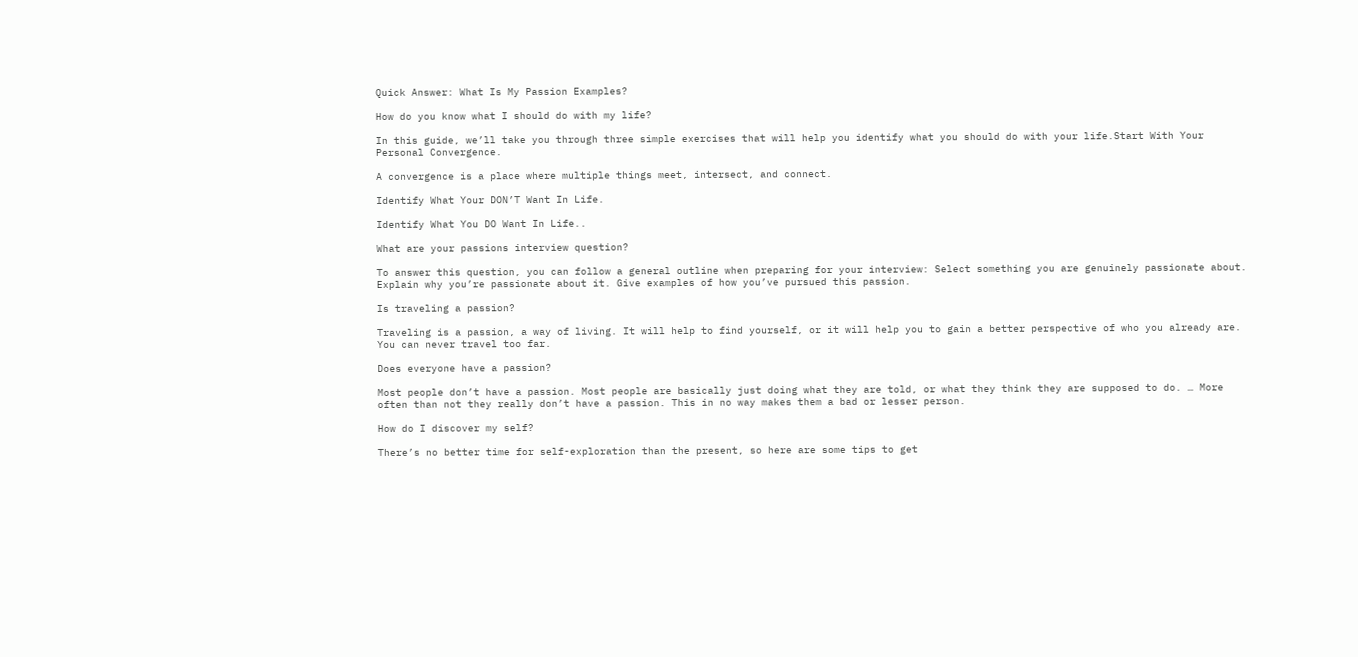Quick Answer: What Is My Passion Examples?

How do you know what I should do with my life?

In this guide, we’ll take you through three simple exercises that will help you identify what you should do with your life.Start With Your Personal Convergence.

A convergence is a place where multiple things meet, intersect, and connect.

Identify What Your DON’T Want In Life.

Identify What You DO Want In Life..

What are your passions interview question?

To answer this question, you can follow a general outline when preparing for your interview: Select something you are genuinely passionate about. Explain why you’re passionate about it. Give examples of how you’ve pursued this passion.

Is traveling a passion?

Traveling is a passion, a way of living. It will help to find yourself, or it will help you to gain a better perspective of who you already are. You can never travel too far.

Does everyone have a passion?

Most people don’t have a passion. Most people are basically just doing what they are told, or what they think they are supposed to do. … More often than not they really don’t have a passion. This in no way makes them a bad or lesser person.

How do I discover my self?

There’s no better time for self-exploration than the present, so here are some tips to get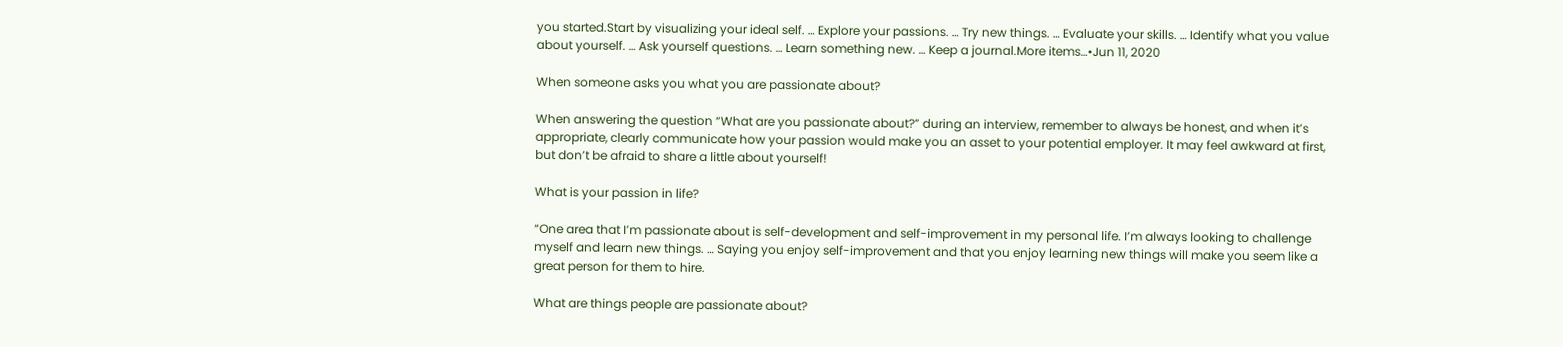you started.Start by visualizing your ideal self. … Explore your passions. … Try new things. … Evaluate your skills. … Identify what you value about yourself. … Ask yourself questions. … Learn something new. … Keep a journal.More items…•Jun 11, 2020

When someone asks you what you are passionate about?

When answering the question “What are you passionate about?” during an interview, remember to always be honest, and when it’s appropriate, clearly communicate how your passion would make you an asset to your potential employer. It may feel awkward at first, but don’t be afraid to share a little about yourself!

What is your passion in life?

“One area that I’m passionate about is self-development and self-improvement in my personal life. I’m always looking to challenge myself and learn new things. … Saying you enjoy self-improvement and that you enjoy learning new things will make you seem like a great person for them to hire.

What are things people are passionate about?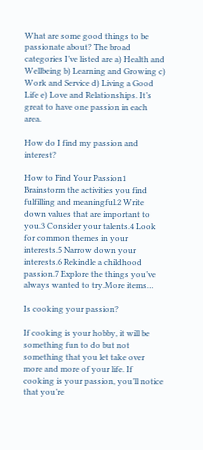What are some good things to be passionate about? The broad categories I’ve listed are a) Health and Wellbeing b) Learning and Growing c) Work and Service d) Living a Good Life e) Love and Relationships. It’s great to have one passion in each area.

How do I find my passion and interest?

How to Find Your Passion1 Brainstorm the activities you find fulfilling and meaningful.2 Write down values that are important to you.3 Consider your talents.4 Look for common themes in your interests.5 Narrow down your interests.6 Rekindle a childhood passion.7 Explore the things you’ve always wanted to try.More items…

Is cooking your passion?

If cooking is your hobby, it will be something fun to do but not something that you let take over more and more of your life. If cooking is your passion, you’ll notice that you’re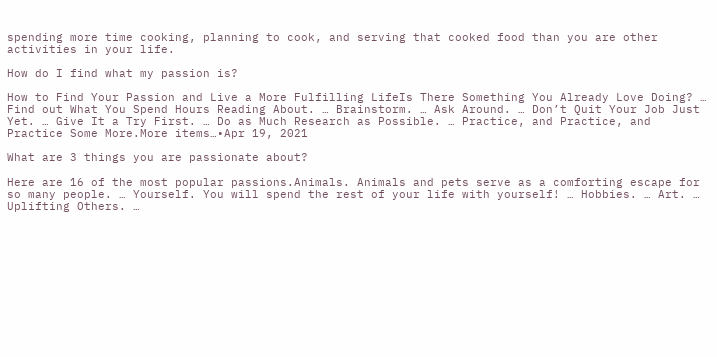spending more time cooking, planning to cook, and serving that cooked food than you are other activities in your life.

How do I find what my passion is?

How to Find Your Passion and Live a More Fulfilling LifeIs There Something You Already Love Doing? … Find out What You Spend Hours Reading About. … Brainstorm. … Ask Around. … Don’t Quit Your Job Just Yet. … Give It a Try First. … Do as Much Research as Possible. … Practice, and Practice, and Practice Some More.More items…•Apr 19, 2021

What are 3 things you are passionate about?

Here are 16 of the most popular passions.Animals. Animals and pets serve as a comforting escape for so many people. … Yourself. You will spend the rest of your life with yourself! … Hobbies. … Art. … Uplifting Others. …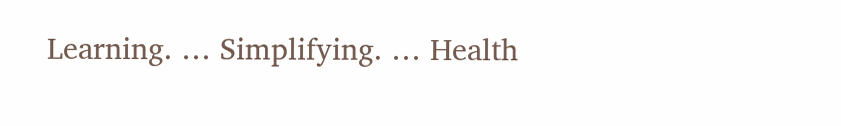Learning. … Simplifying. … Health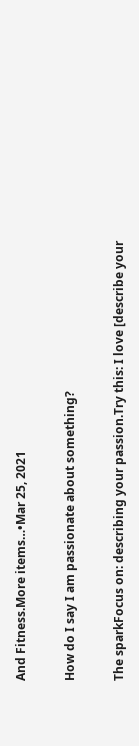And Fitness.More items…•Mar 25, 2021

How do I say I am passionate about something?

The sparkFocus on: describing your passion.Try this: I love [describe your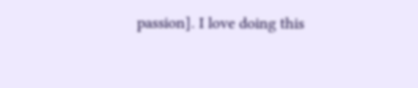passion]. I love doing this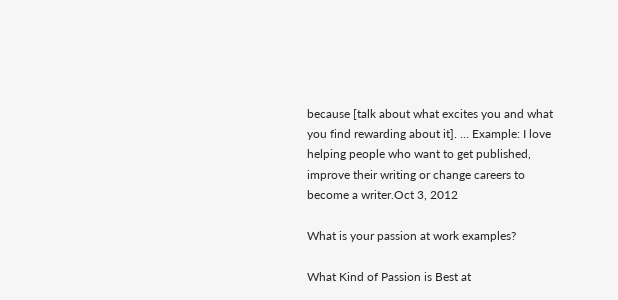because [talk about what excites you and what you find rewarding about it]. … Example: I love helping people who want to get published, improve their writing or change careers to become a writer.Oct 3, 2012

What is your passion at work examples?

What Kind of Passion is Best at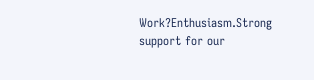Work?Enthusiasm.Strong support for our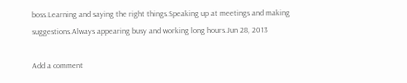boss.Learning and saying the right things.Speaking up at meetings and making suggestions.Always appearing busy and working long hours.Jun 28, 2013

Add a comment